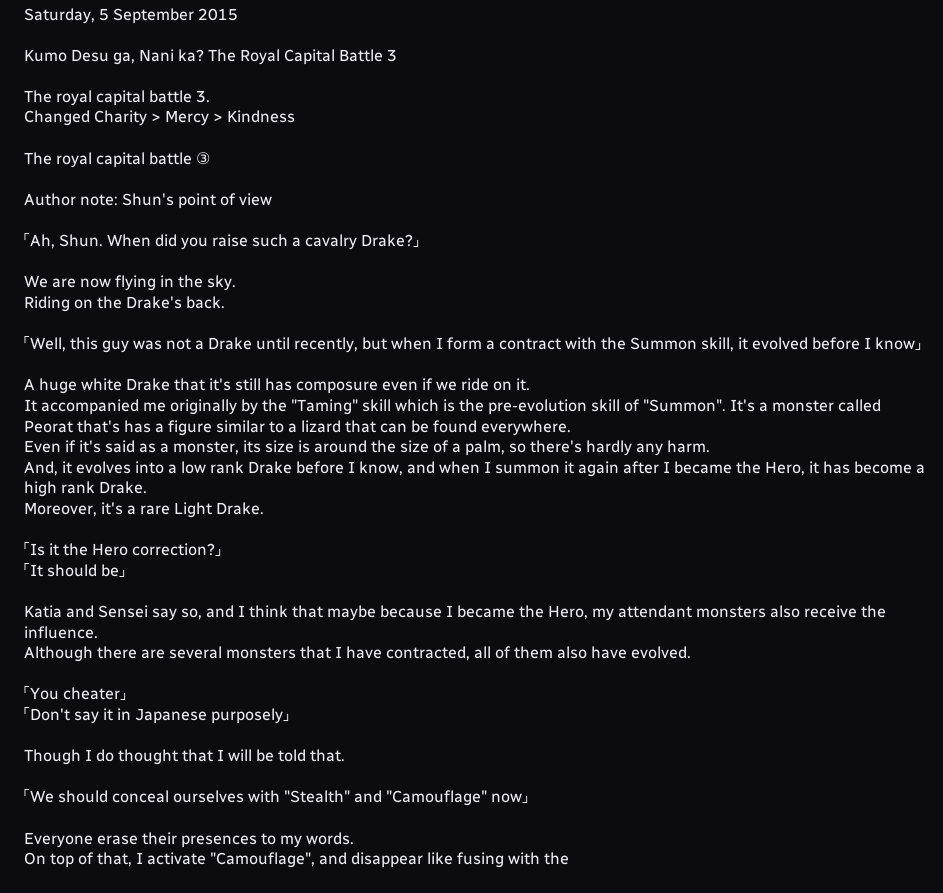Saturday, 5 September 2015

Kumo Desu ga, Nani ka? The Royal Capital Battle 3

The royal capital battle 3.
Changed Charity > Mercy > Kindness

The royal capital battle ③

Author note: Shun's point of view

「Ah, Shun. When did you raise such a cavalry Drake?」

We are now flying in the sky.
Riding on the Drake's back.

「Well, this guy was not a Drake until recently, but when I form a contract with the Summon skill, it evolved before I know」

A huge white Drake that it's still has composure even if we ride on it.
It accompanied me originally by the "Taming" skill which is the pre-evolution skill of "Summon". It's a monster called Peorat that's has a figure similar to a lizard that can be found everywhere.
Even if it's said as a monster, its size is around the size of a palm, so there's hardly any harm.
And, it evolves into a low rank Drake before I know, and when I summon it again after I became the Hero, it has become a high rank Drake.
Moreover, it's a rare Light Drake.

「Is it the Hero correction?」
「It should be」

Katia and Sensei say so, and I think that maybe because I became the Hero, my attendant monsters also receive the influence.
Although there are several monsters that I have contracted, all of them also have evolved.

「You cheater」
「Don't say it in Japanese purposely」

Though I do thought that I will be told that.

「We should conceal ourselves with "Stealth" and "Camouflage" now」

Everyone erase their presences to my words.
On top of that, I activate "Camouflage", and disappear like fusing with the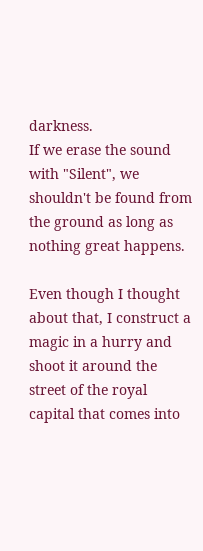darkness.
If we erase the sound with "Silent", we shouldn't be found from the ground as long as nothing great happens.

Even though I thought about that, I construct a magic in a hurry and shoot it around the street of the royal capital that comes into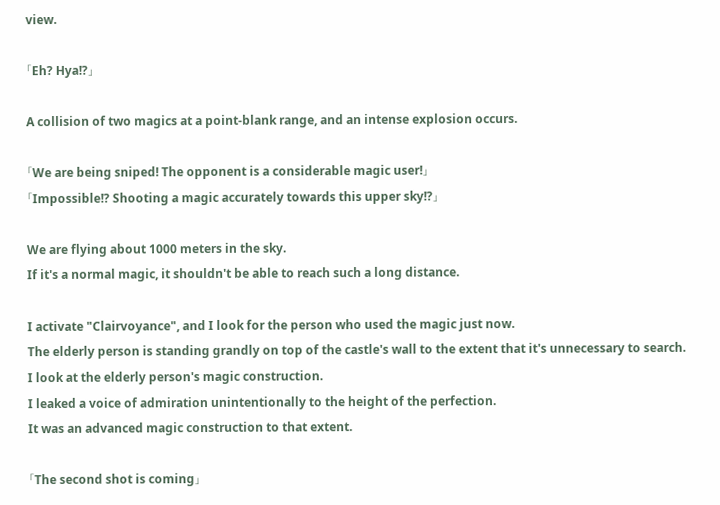view.

「Eh? Hya!?」

A collision of two magics at a point-blank range, and an intense explosion occurs.

「We are being sniped! The opponent is a considerable magic user!」
「Impossible!? Shooting a magic accurately towards this upper sky!?」

We are flying about 1000 meters in the sky.
If it's a normal magic, it shouldn't be able to reach such a long distance.

I activate "Clairvoyance", and I look for the person who used the magic just now.
The elderly person is standing grandly on top of the castle's wall to the extent that it's unnecessary to search.
I look at the elderly person's magic construction.
I leaked a voice of admiration unintentionally to the height of the perfection.
It was an advanced magic construction to that extent.

「The second shot is coming」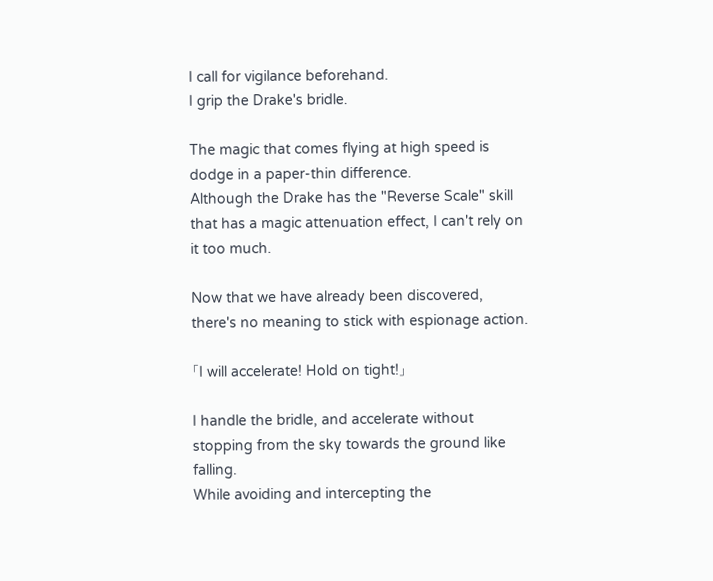I call for vigilance beforehand.
I grip the Drake's bridle.

The magic that comes flying at high speed is dodge in a paper-thin difference.
Although the Drake has the "Reverse Scale" skill that has a magic attenuation effect, I can't rely on it too much.

Now that we have already been discovered, there's no meaning to stick with espionage action.

「I will accelerate! Hold on tight!」

I handle the bridle, and accelerate without stopping from the sky towards the ground like falling.
While avoiding and intercepting the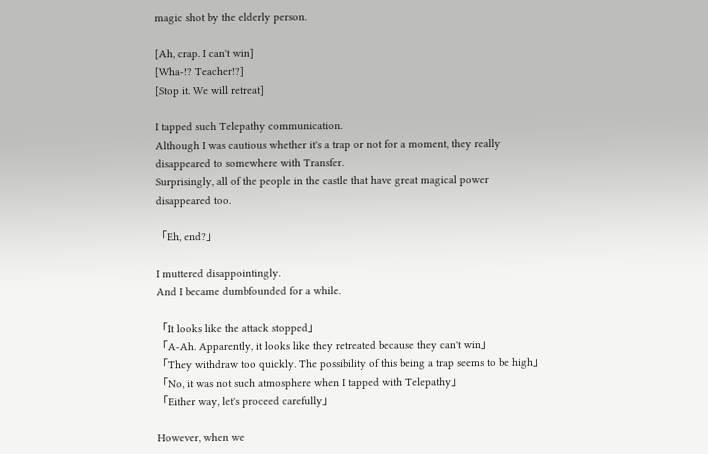magic shot by the elderly person.

[Ah, crap. I can't win]
[Wha-!? Teacher!?]
[Stop it. We will retreat]

I tapped such Telepathy communication.
Although I was cautious whether it's a trap or not for a moment, they really disappeared to somewhere with Transfer.
Surprisingly, all of the people in the castle that have great magical power disappeared too.

「Eh, end?」

I muttered disappointingly.
And I became dumbfounded for a while.

「It looks like the attack stopped」
「A-Ah. Apparently, it looks like they retreated because they can't win」
「They withdraw too quickly. The possibility of this being a trap seems to be high」
「No, it was not such atmosphere when I tapped with Telepathy」
「Either way, let's proceed carefully」

However, when we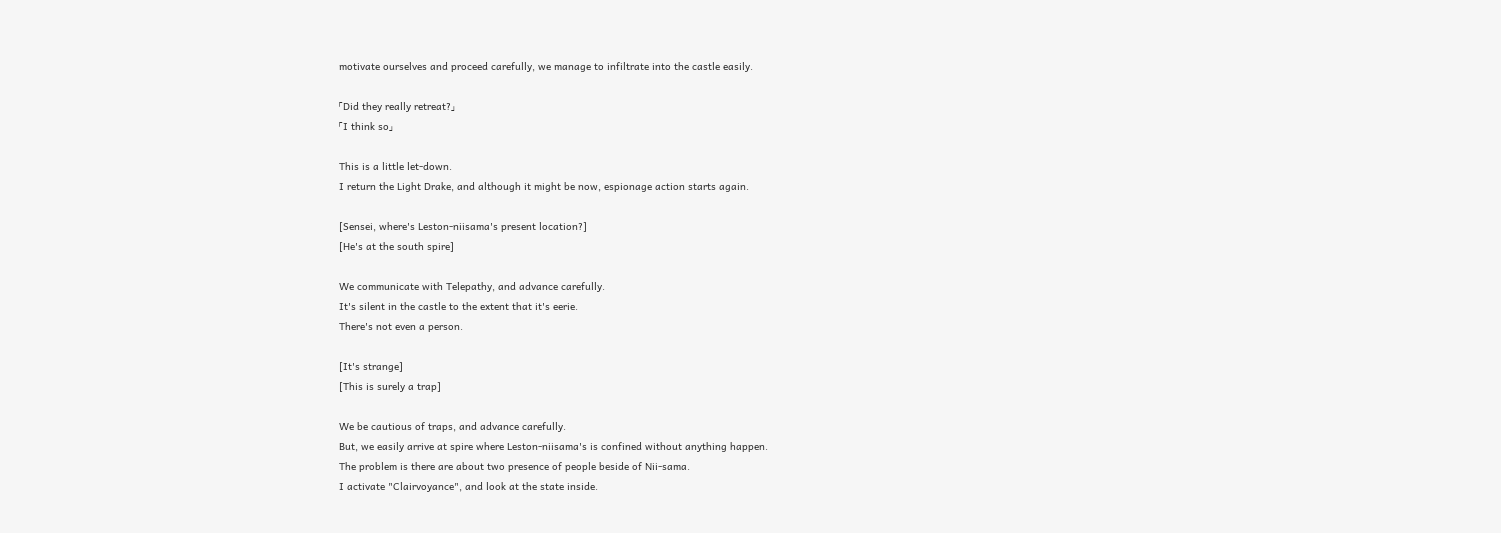motivate ourselves and proceed carefully, we manage to infiltrate into the castle easily.

「Did they really retreat?」
「I think so」

This is a little let-down.
I return the Light Drake, and although it might be now, espionage action starts again.

[Sensei, where's Leston-niisama's present location?]
[He's at the south spire]

We communicate with Telepathy, and advance carefully.
It's silent in the castle to the extent that it's eerie.
There's not even a person.

[It's strange]
[This is surely a trap]

We be cautious of traps, and advance carefully.
But, we easily arrive at spire where Leston-niisama's is confined without anything happen.
The problem is there are about two presence of people beside of Nii-sama.
I activate "Clairvoyance", and look at the state inside.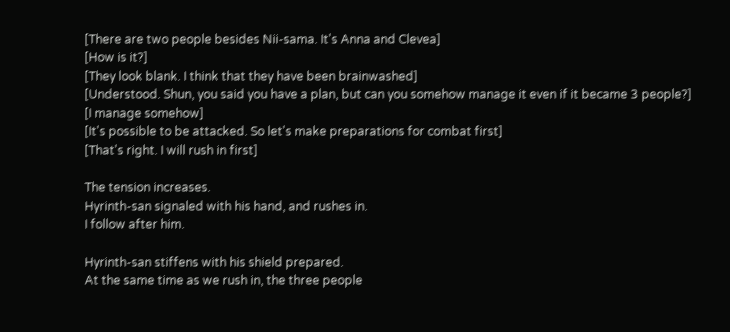[There are two people besides Nii-sama. It's Anna and Clevea]
[How is it?]
[They look blank. I think that they have been brainwashed]
[Understood. Shun, you said you have a plan, but can you somehow manage it even if it became 3 people?]
[I manage somehow]
[It's possible to be attacked. So let's make preparations for combat first]
[That's right. I will rush in first]

The tension increases.
Hyrinth-san signaled with his hand, and rushes in.
I follow after him.

Hyrinth-san stiffens with his shield prepared.
At the same time as we rush in, the three people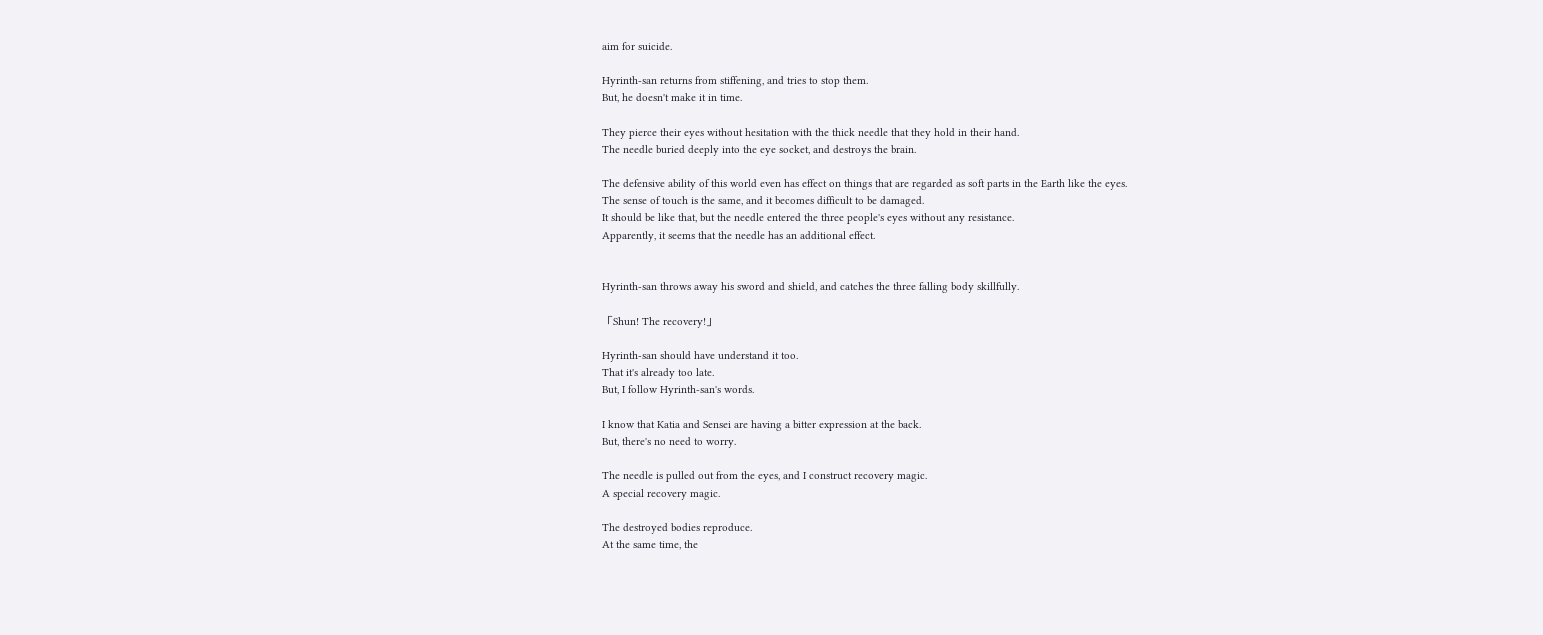aim for suicide.

Hyrinth-san returns from stiffening, and tries to stop them.
But, he doesn't make it in time.

They pierce their eyes without hesitation with the thick needle that they hold in their hand.
The needle buried deeply into the eye socket, and destroys the brain.

The defensive ability of this world even has effect on things that are regarded as soft parts in the Earth like the eyes.
The sense of touch is the same, and it becomes difficult to be damaged.
It should be like that, but the needle entered the three people's eyes without any resistance.
Apparently, it seems that the needle has an additional effect.


Hyrinth-san throws away his sword and shield, and catches the three falling body skillfully.

「Shun! The recovery!」

Hyrinth-san should have understand it too.
That it's already too late.
But, I follow Hyrinth-san's words.

I know that Katia and Sensei are having a bitter expression at the back.
But, there's no need to worry.

The needle is pulled out from the eyes, and I construct recovery magic.
A special recovery magic.

The destroyed bodies reproduce.
At the same time, the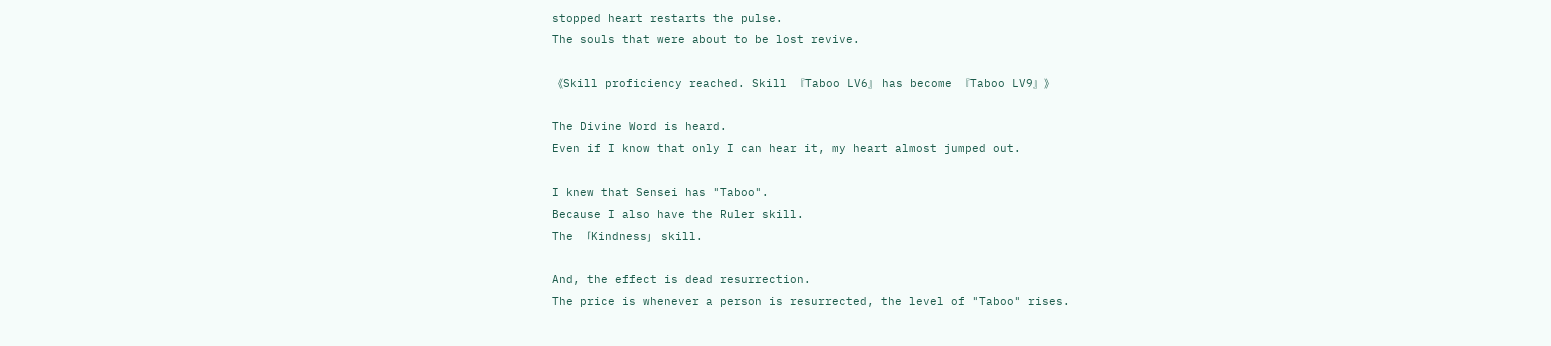stopped heart restarts the pulse.
The souls that were about to be lost revive.

《Skill proficiency reached. Skill 『Taboo LV6』 has become 『Taboo LV9』》

The Divine Word is heard.
Even if I know that only I can hear it, my heart almost jumped out.

I knew that Sensei has "Taboo".
Because I also have the Ruler skill.
The 「Kindness」 skill.

And, the effect is dead resurrection.
The price is whenever a person is resurrected, the level of "Taboo" rises.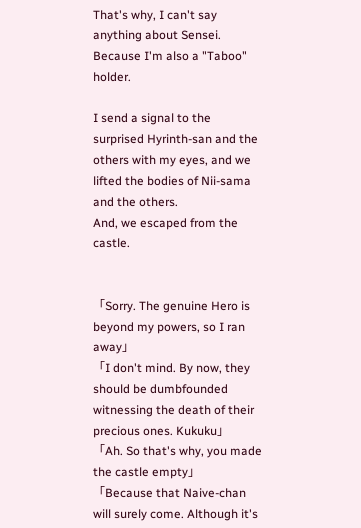That's why, I can't say anything about Sensei.
Because I'm also a "Taboo" holder.

I send a signal to the surprised Hyrinth-san and the others with my eyes, and we lifted the bodies of Nii-sama and the others.
And, we escaped from the castle.


「Sorry. The genuine Hero is beyond my powers, so I ran away」
「I don't mind. By now, they should be dumbfounded witnessing the death of their precious ones. Kukuku」
「Ah. So that's why, you made the castle empty」
「Because that Naive-chan will surely come. Although it's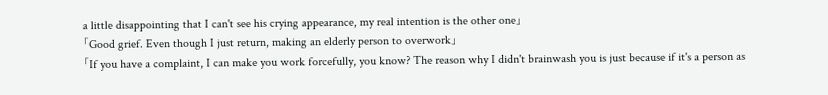a little disappointing that I can't see his crying appearance, my real intention is the other one」
「Good grief. Even though I just return, making an elderly person to overwork」
「If you have a complaint, I can make you work forcefully, you know? The reason why I didn't brainwash you is just because if it's a person as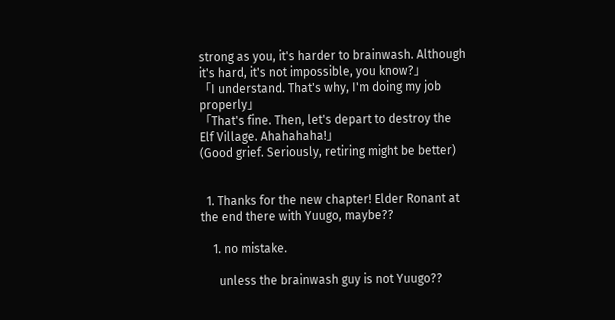strong as you, it's harder to brainwash. Although it's hard, it's not impossible, you know?」
「I understand. That's why, I'm doing my job properly」
「That's fine. Then, let's depart to destroy the Elf Village. Ahahahaha!」
(Good grief. Seriously, retiring might be better)


  1. Thanks for the new chapter! Elder Ronant at the end there with Yuugo, maybe??

    1. no mistake.

      unless the brainwash guy is not Yuugo??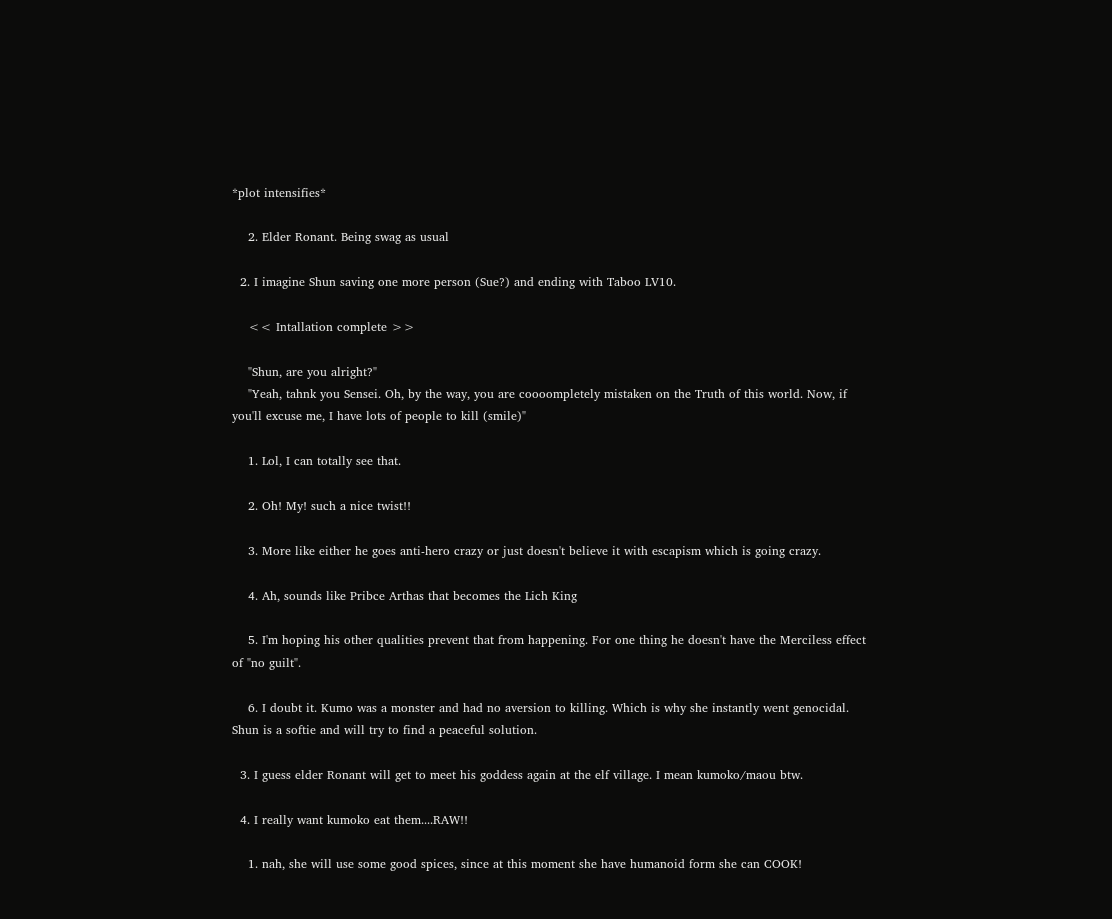*plot intensifies*

    2. Elder Ronant. Being swag as usual

  2. I imagine Shun saving one more person (Sue?) and ending with Taboo LV10.

    << Intallation complete >>

    "Shun, are you alright?"
    "Yeah, tahnk you Sensei. Oh, by the way, you are coooompletely mistaken on the Truth of this world. Now, if you'll excuse me, I have lots of people to kill (smile)"

    1. Lol, I can totally see that.

    2. Oh! My! such a nice twist!!

    3. More like either he goes anti-hero crazy or just doesn't believe it with escapism which is going crazy.

    4. Ah, sounds like Pribce Arthas that becomes the Lich King

    5. I'm hoping his other qualities prevent that from happening. For one thing he doesn't have the Merciless effect of "no guilt".

    6. I doubt it. Kumo was a monster and had no aversion to killing. Which is why she instantly went genocidal. Shun is a softie and will try to find a peaceful solution.

  3. I guess elder Ronant will get to meet his goddess again at the elf village. I mean kumoko/maou btw.

  4. I really want kumoko eat them....RAW!!

    1. nah, she will use some good spices, since at this moment she have humanoid form she can COOK!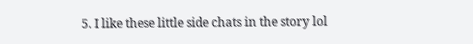5. I like these little side chats in the story lol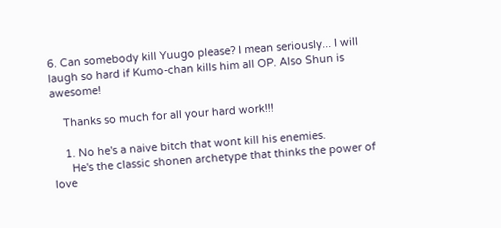6. Can somebody kill Yuugo please? I mean seriously... I will laugh so hard if Kumo-chan kills him all OP. Also Shun is awesome!

    Thanks so much for all your hard work!!!

    1. No he's a naive bitch that wont kill his enemies.
      He's the classic shonen archetype that thinks the power of love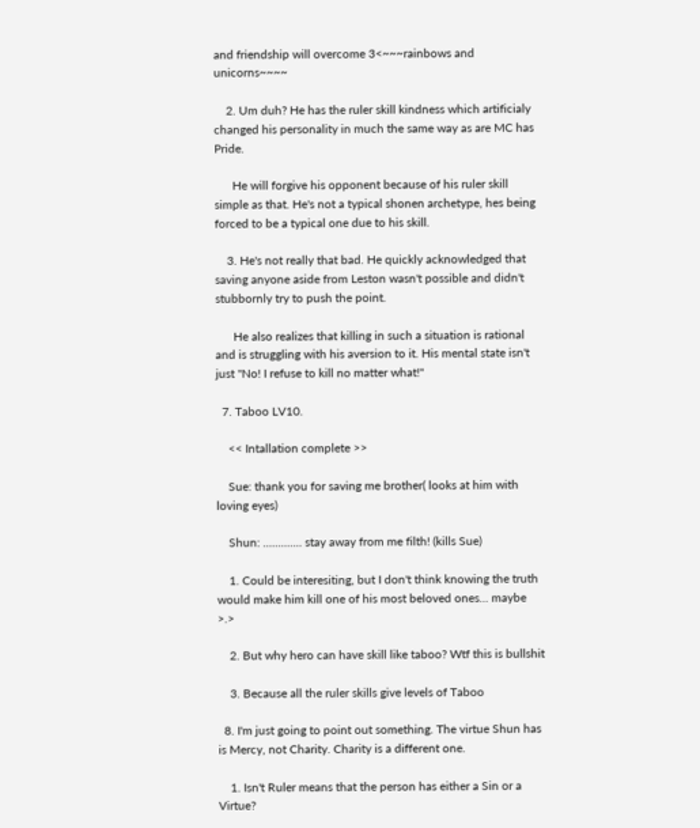and friendship will overcome 3<~~~rainbows and unicorns~~~~

    2. Um duh? He has the ruler skill kindness which artificialy changed his personality in much the same way as are MC has Pride.

      He will forgive his opponent because of his ruler skill simple as that. He's not a typical shonen archetype, hes being forced to be a typical one due to his skill.

    3. He's not really that bad. He quickly acknowledged that saving anyone aside from Leston wasn't possible and didn't stubbornly try to push the point.

      He also realizes that killing in such a situation is rational and is struggling with his aversion to it. His mental state isn't just "No! I refuse to kill no matter what!"

  7. Taboo LV10.

    << Intallation complete >>

    Sue: thank you for saving me brother( looks at him with loving eyes)

    Shun: ............. stay away from me filth! (kills Sue)

    1. Could be interesiting, but I don't think knowing the truth would make him kill one of his most beloved ones... maybe >.>

    2. But why hero can have skill like taboo? Wtf this is bullshit

    3. Because all the ruler skills give levels of Taboo

  8. I'm just going to point out something. The virtue Shun has is Mercy, not Charity. Charity is a different one.

    1. Isn't Ruler means that the person has either a Sin or a Virtue?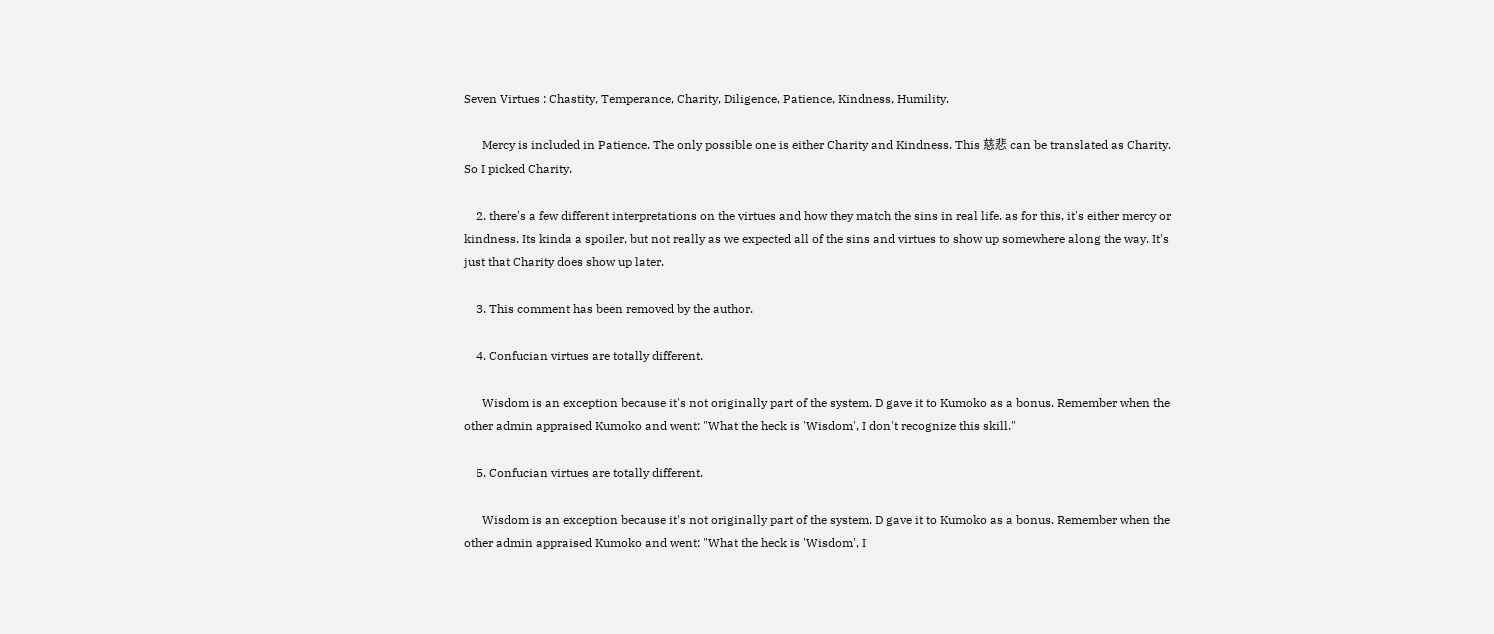Seven Virtues : Chastity, Temperance, Charity, Diligence, Patience, Kindness, Humility.

      Mercy is included in Patience. The only possible one is either Charity and Kindness. This 慈悲 can be translated as Charity. So I picked Charity.

    2. there's a few different interpretations on the virtues and how they match the sins in real life. as for this, it's either mercy or kindness. Its kinda a spoiler, but not really as we expected all of the sins and virtues to show up somewhere along the way. It's just that Charity does show up later.

    3. This comment has been removed by the author.

    4. Confucian virtues are totally different.

      Wisdom is an exception because it's not originally part of the system. D gave it to Kumoko as a bonus. Remember when the other admin appraised Kumoko and went: "What the heck is 'Wisdom', I don't recognize this skill."

    5. Confucian virtues are totally different.

      Wisdom is an exception because it's not originally part of the system. D gave it to Kumoko as a bonus. Remember when the other admin appraised Kumoko and went: "What the heck is 'Wisdom', I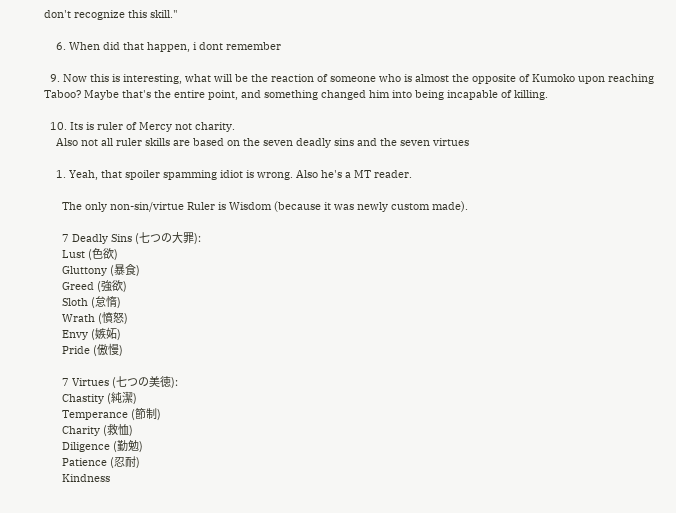don't recognize this skill."

    6. When did that happen, i dont remember

  9. Now this is interesting, what will be the reaction of someone who is almost the opposite of Kumoko upon reaching Taboo? Maybe that's the entire point, and something changed him into being incapable of killing.

  10. Its is ruler of Mercy not charity.
    Also not all ruler skills are based on the seven deadly sins and the seven virtues

    1. Yeah, that spoiler spamming idiot is wrong. Also he's a MT reader.

      The only non-sin/virtue Ruler is Wisdom (because it was newly custom made).

      7 Deadly Sins (七つの大罪):
      Lust (色欲)
      Gluttony (暴食)
      Greed (強欲)
      Sloth (怠惰)
      Wrath (憤怒)
      Envy (嫉妬)
      Pride (傲慢)

      7 Virtues (七つの美徳):
      Chastity (純潔)
      Temperance (節制)
      Charity (救恤)
      Diligence (勤勉)
      Patience (忍耐)
      Kindness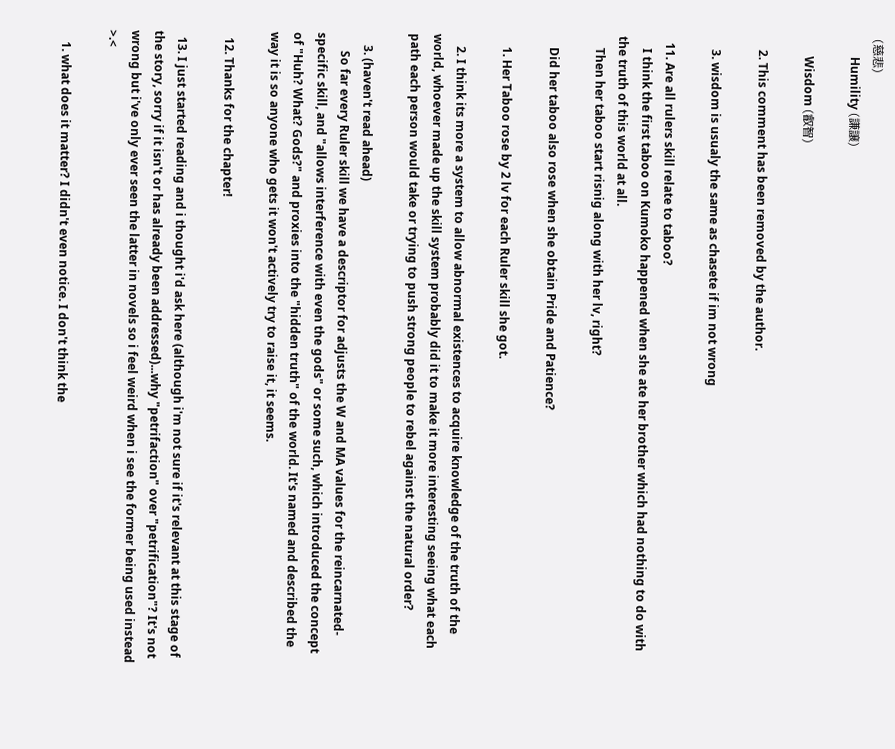(慈悲)
      Humility (謙譲)

      Wisdom (叡智)

    2. This comment has been removed by the author.

    3. wisdom is usualy the same as chasete if im not wrong

  11. Are all rulers skill relate to taboo?
    I think the first taboo on Kumoko happened when she ate her brother which had nothing to do with the truth of this world at all.
    Then her taboo start risnig along with her lv, right?

    Did her taboo also rose when she obtain Pride and Patience?

    1. Her Taboo rose by 2 lv for each Ruler skill she got.

    2. I think its more a system to allow abnormal existences to acquire knowledge of the truth of the world, whoever made up the skill system probably did it to make it more interesting seeing what each path each person would take or trying to push strong people to rebel against the natural order?

    3. (haven't read ahead)
      So far every Ruler skill we have a descriptor for adjusts the W and MA values for the reincarnated-specific skill, and "allows interference with even the gods" or some such, which introduced the concept of "Huh? What? Gods?" and proxies into the "hidden truth" of the world. It's named and described the way it is so anyone who gets it won't actively try to raise it, it seems.

  12. Thanks for the chapter!

  13. I just started reading and i thought i'd ask here (although i'm not sure if it's relevant at this stage of the story, sorry if it isn't or has already been addressed)...why "petrifaction" over "petrification"? It's not wrong but i've only ever seen the latter in novels so i feel weird when i see the former being used instead >.<

    1. what does it matter? I didn't even notice. I don't think the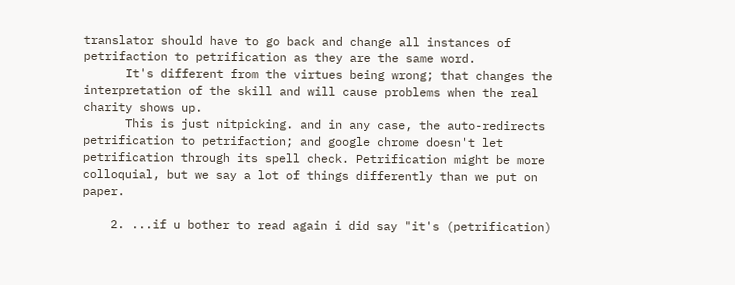translator should have to go back and change all instances of petrifaction to petrification as they are the same word.
      It's different from the virtues being wrong; that changes the interpretation of the skill and will cause problems when the real charity shows up.
      This is just nitpicking. and in any case, the auto-redirects petrification to petrifaction; and google chrome doesn't let petrification through its spell check. Petrification might be more colloquial, but we say a lot of things differently than we put on paper.

    2. ...if u bother to read again i did say "it's (petrification)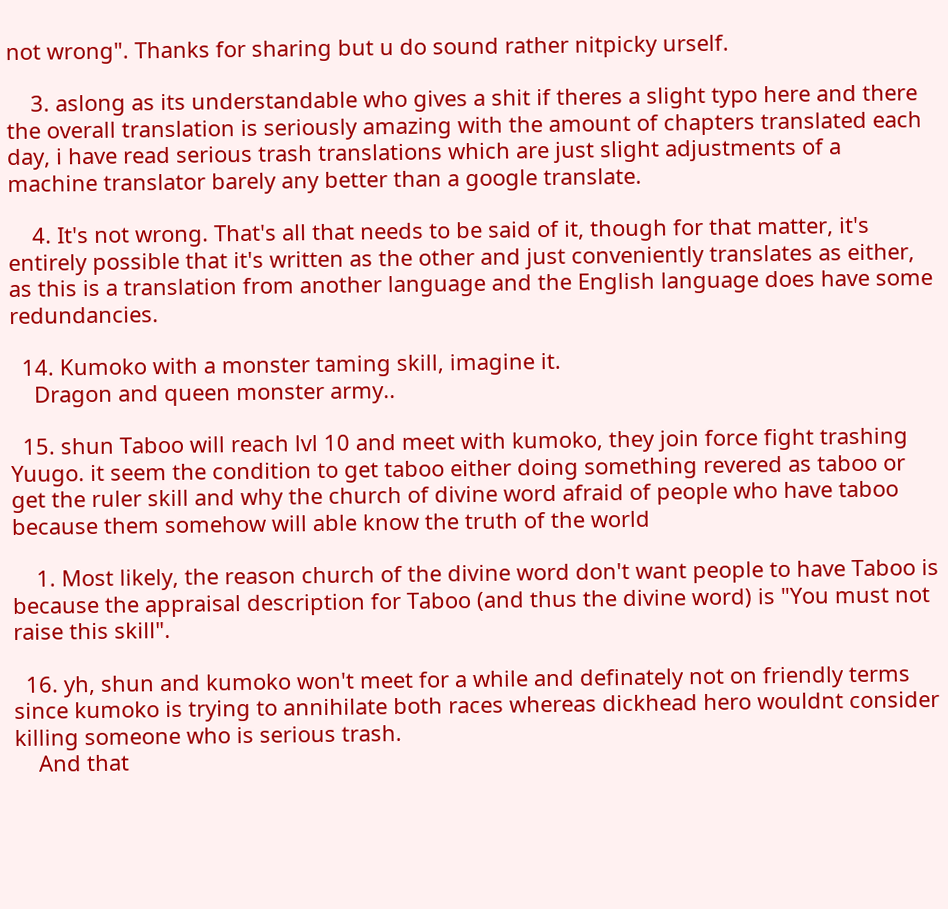not wrong". Thanks for sharing but u do sound rather nitpicky urself.

    3. aslong as its understandable who gives a shit if theres a slight typo here and there the overall translation is seriously amazing with the amount of chapters translated each day, i have read serious trash translations which are just slight adjustments of a machine translator barely any better than a google translate.

    4. It's not wrong. That's all that needs to be said of it, though for that matter, it's entirely possible that it's written as the other and just conveniently translates as either, as this is a translation from another language and the English language does have some redundancies.

  14. Kumoko with a monster taming skill, imagine it.
    Dragon and queen monster army..

  15. shun Taboo will reach lvl 10 and meet with kumoko, they join force fight trashing Yuugo. it seem the condition to get taboo either doing something revered as taboo or get the ruler skill and why the church of divine word afraid of people who have taboo because them somehow will able know the truth of the world

    1. Most likely, the reason church of the divine word don't want people to have Taboo is because the appraisal description for Taboo (and thus the divine word) is "You must not raise this skill".

  16. yh, shun and kumoko won't meet for a while and definately not on friendly terms since kumoko is trying to annihilate both races whereas dickhead hero wouldnt consider killing someone who is serious trash.
    And that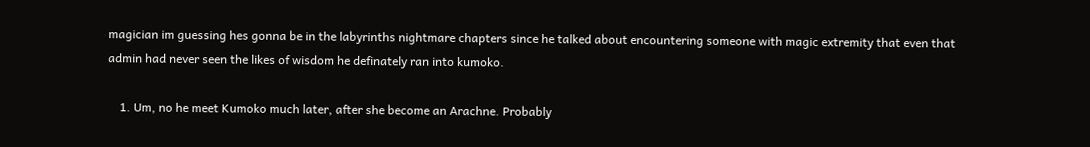magician im guessing hes gonna be in the labyrinths nightmare chapters since he talked about encountering someone with magic extremity that even that admin had never seen the likes of wisdom he definately ran into kumoko.

    1. Um, no he meet Kumoko much later, after she become an Arachne. Probably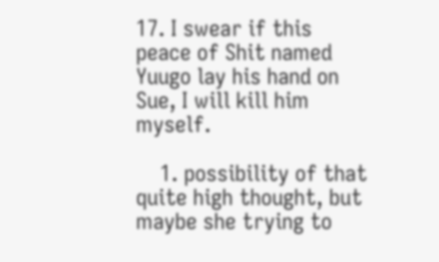17. I swear if this peace of Shit named Yuugo lay his hand on Sue, I will kill him myself.

    1. possibility of that quite high thought, but maybe she trying to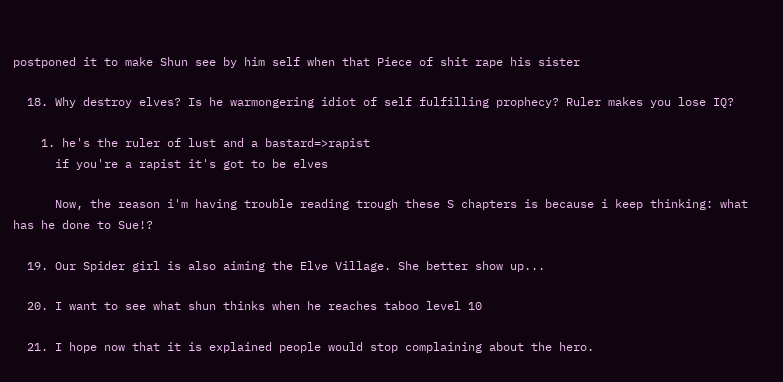postponed it to make Shun see by him self when that Piece of shit rape his sister

  18. Why destroy elves? Is he warmongering idiot of self fulfilling prophecy? Ruler makes you lose IQ?

    1. he's the ruler of lust and a bastard=>rapist
      if you're a rapist it's got to be elves

      Now, the reason i'm having trouble reading trough these S chapters is because i keep thinking: what has he done to Sue!?

  19. Our Spider girl is also aiming the Elve Village. She better show up...

  20. I want to see what shun thinks when he reaches taboo level 10

  21. I hope now that it is explained people would stop complaining about the hero.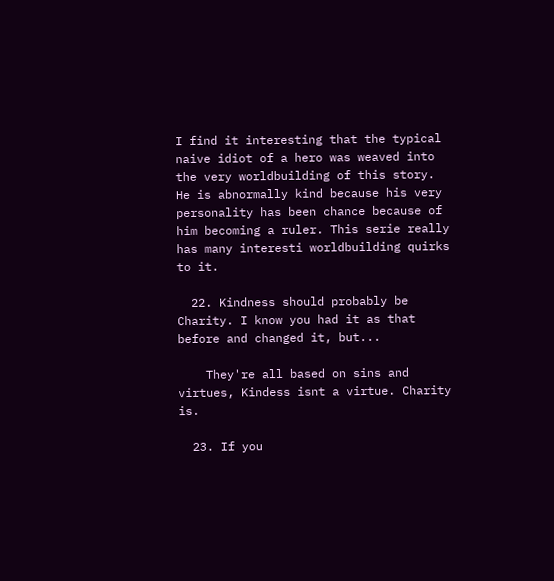I find it interesting that the typical naive idiot of a hero was weaved into the very worldbuilding of this story. He is abnormally kind because his very personality has been chance because of him becoming a ruler. This serie really has many interesti worldbuilding quirks to it.

  22. Kindness should probably be Charity. I know you had it as that before and changed it, but...

    They're all based on sins and virtues, Kindess isnt a virtue. Charity is.

  23. If you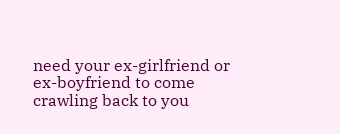need your ex-girlfriend or ex-boyfriend to come crawling back to you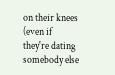on their knees (even if they're dating somebody else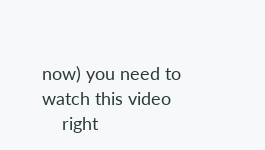now) you need to watch this video
    right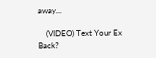away...

    (VIDEO) Text Your Ex Back?